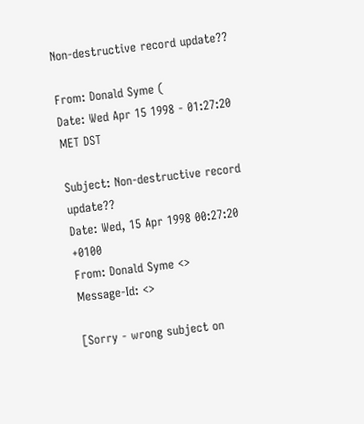Non-destructive record update??

From: Donald Syme (
Date: Wed Apr 15 1998 - 01:27:20 MET DST

Subject: Non-destructive record update??
Date: Wed, 15 Apr 1998 00:27:20 +0100
From: Donald Syme <>
Message-Id: <>

[Sorry - wrong subject on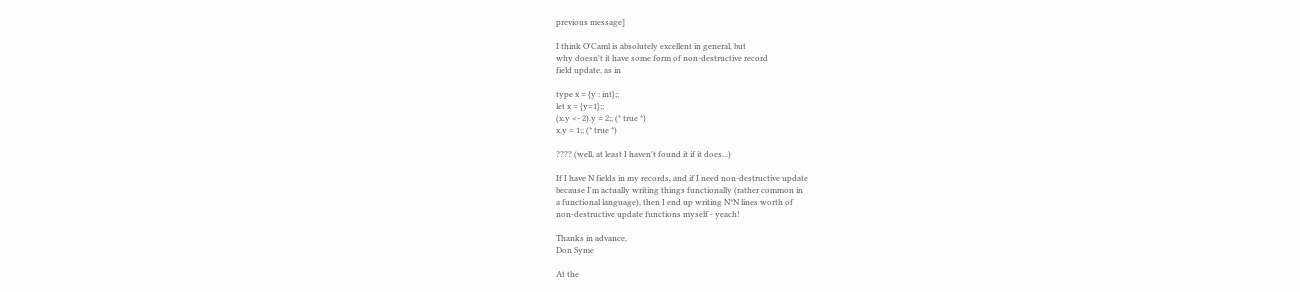previous message]

I think O'Caml is absolutely excellent in general, but
why doesn't it have some form of non-destructive record
field update, as in

type x = {y : int};;
let x = {y=1};;
(x.y <- 2).y = 2;; (* true *)
x.y = 1;; (* true *)

???? (well, at least I haven't found it if it does...)

If I have N fields in my records, and if I need non-destructive update
because I'm actually writing things functionally (rather common in
a functional language), then I end up writing N*N lines worth of
non-destructive update functions myself - yeach!

Thanks in advance,
Don Syme

At the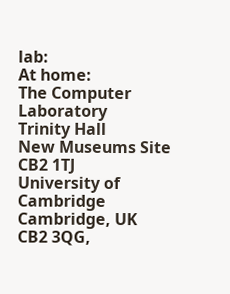lab:                                          At home:
The Computer Laboratory                              Trinity Hall
New Museums Site                                     CB2 1TJ
University of Cambridge                              Cambridge, UK
CB2 3QG,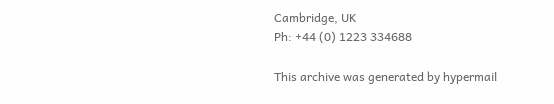Cambridge, UK
Ph: +44 (0) 1223 334688

This archive was generated by hypermail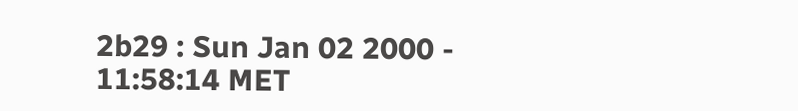2b29 : Sun Jan 02 2000 - 11:58:14 MET